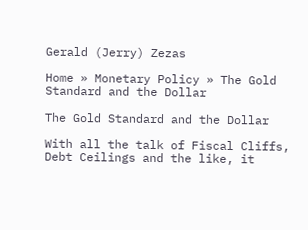Gerald (Jerry) Zezas

Home » Monetary Policy » The Gold Standard and the Dollar

The Gold Standard and the Dollar

With all the talk of Fiscal Cliffs, Debt Ceilings and the like, it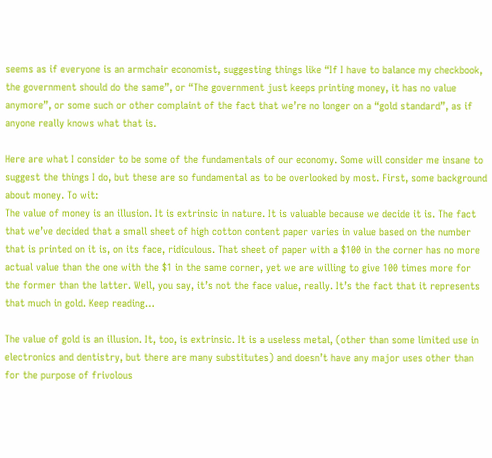seems as if everyone is an armchair economist, suggesting things like “If I have to balance my checkbook, the government should do the same”, or “The government just keeps printing money, it has no value anymore”, or some such or other complaint of the fact that we’re no longer on a “gold standard”, as if anyone really knows what that is.

Here are what I consider to be some of the fundamentals of our economy. Some will consider me insane to suggest the things I do, but these are so fundamental as to be overlooked by most. First, some background about money. To wit:
The value of money is an illusion. It is extrinsic in nature. It is valuable because we decide it is. The fact that we’ve decided that a small sheet of high cotton content paper varies in value based on the number that is printed on it is, on its face, ridiculous. That sheet of paper with a $100 in the corner has no more actual value than the one with the $1 in the same corner, yet we are willing to give 100 times more for the former than the latter. Well, you say, it’s not the face value, really. It’s the fact that it represents that much in gold. Keep reading…

The value of gold is an illusion. It, too, is extrinsic. It is a useless metal, (other than some limited use in electronics and dentistry, but there are many substitutes) and doesn’t have any major uses other than for the purpose of frivolous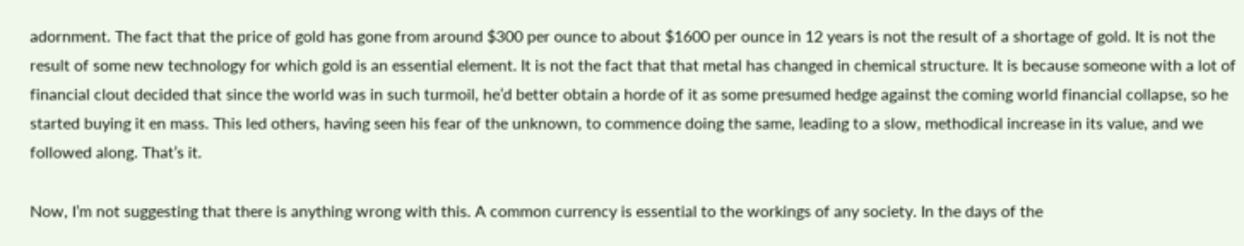adornment. The fact that the price of gold has gone from around $300 per ounce to about $1600 per ounce in 12 years is not the result of a shortage of gold. It is not the result of some new technology for which gold is an essential element. It is not the fact that that metal has changed in chemical structure. It is because someone with a lot of financial clout decided that since the world was in such turmoil, he’d better obtain a horde of it as some presumed hedge against the coming world financial collapse, so he started buying it en mass. This led others, having seen his fear of the unknown, to commence doing the same, leading to a slow, methodical increase in its value, and we followed along. That’s it.

Now, I’m not suggesting that there is anything wrong with this. A common currency is essential to the workings of any society. In the days of the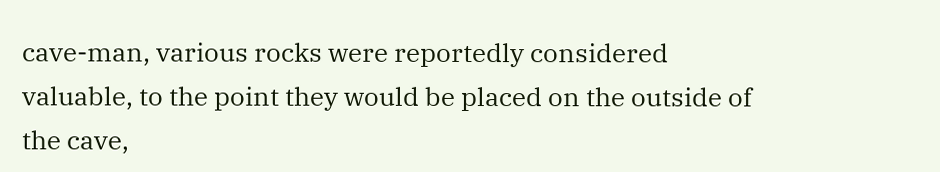cave-man, various rocks were reportedly considered valuable, to the point they would be placed on the outside of the cave,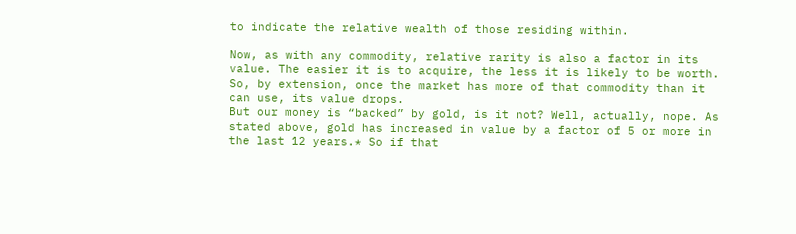to indicate the relative wealth of those residing within.

Now, as with any commodity, relative rarity is also a factor in its value. The easier it is to acquire, the less it is likely to be worth. So, by extension, once the market has more of that commodity than it can use, its value drops.
But our money is “backed” by gold, is it not? Well, actually, nope. As stated above, gold has increased in value by a factor of 5 or more in the last 12 years.* So if that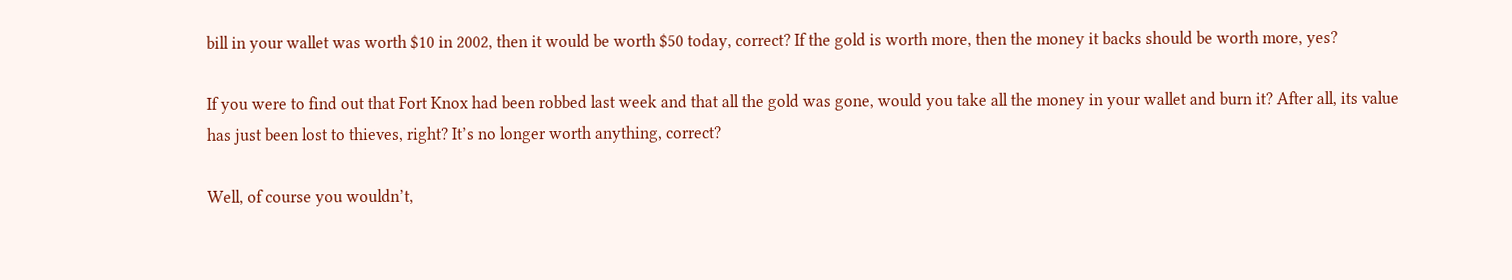bill in your wallet was worth $10 in 2002, then it would be worth $50 today, correct? If the gold is worth more, then the money it backs should be worth more, yes?

If you were to find out that Fort Knox had been robbed last week and that all the gold was gone, would you take all the money in your wallet and burn it? After all, its value has just been lost to thieves, right? It’s no longer worth anything, correct?

Well, of course you wouldn’t,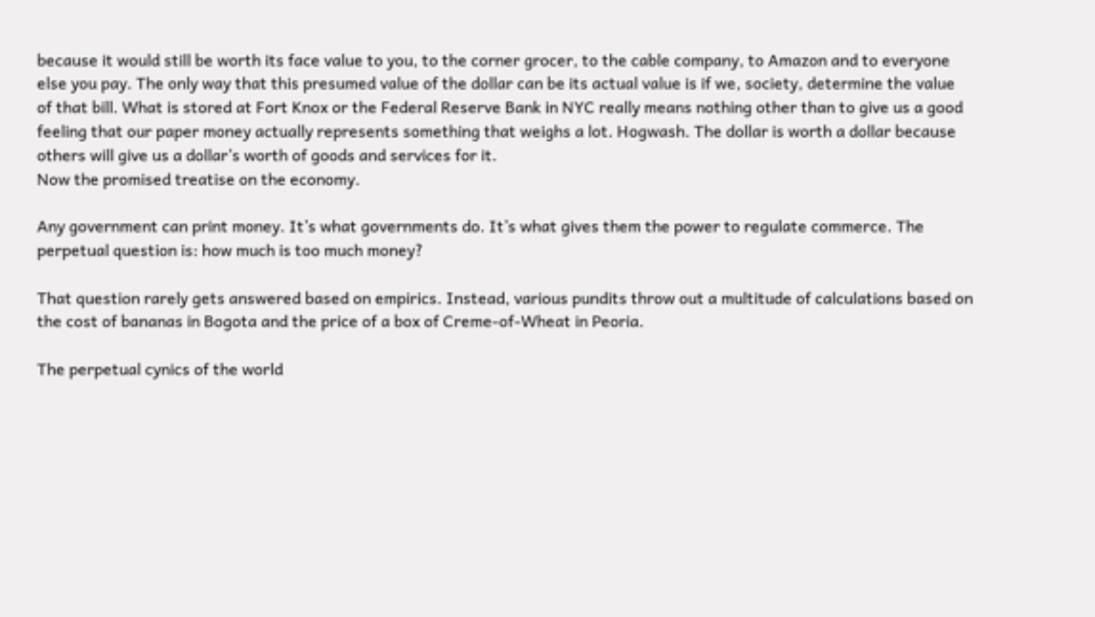because it would still be worth its face value to you, to the corner grocer, to the cable company, to Amazon and to everyone else you pay. The only way that this presumed value of the dollar can be its actual value is if we, society, determine the value of that bill. What is stored at Fort Knox or the Federal Reserve Bank in NYC really means nothing other than to give us a good feeling that our paper money actually represents something that weighs a lot. Hogwash. The dollar is worth a dollar because others will give us a dollar’s worth of goods and services for it.
Now the promised treatise on the economy.

Any government can print money. It’s what governments do. It’s what gives them the power to regulate commerce. The perpetual question is: how much is too much money?

That question rarely gets answered based on empirics. Instead, various pundits throw out a multitude of calculations based on the cost of bananas in Bogota and the price of a box of Creme-of-Wheat in Peoria.

The perpetual cynics of the world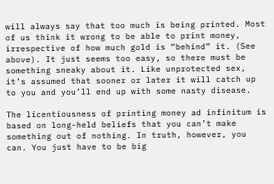will always say that too much is being printed. Most of us think it wrong to be able to print money, irrespective of how much gold is “behind” it. (See above). It just seems too easy, so there must be something sneaky about it. Like unprotected sex, it’s assumed that sooner or later it will catch up to you and you’ll end up with some nasty disease.

The licentiousness of printing money ad infinitum is based on long-held beliefs that you can’t make something out of nothing. In truth, however, you can. You just have to be big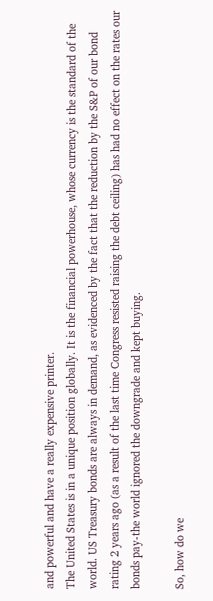and powerful and have a really expensive printer.
The United States is in a unique position globally. It is the financial powerhouse, whose currency is the standard of the world. US Treasury bonds are always in demand, as evidenced by the fact that the reduction by the S&P of our bond rating 2 years ago (as a result of the last time Congress resisted raising the debt ceiling) has had no effect on the rates our bonds pay-the world ignored the downgrade and kept buying.

So, how do we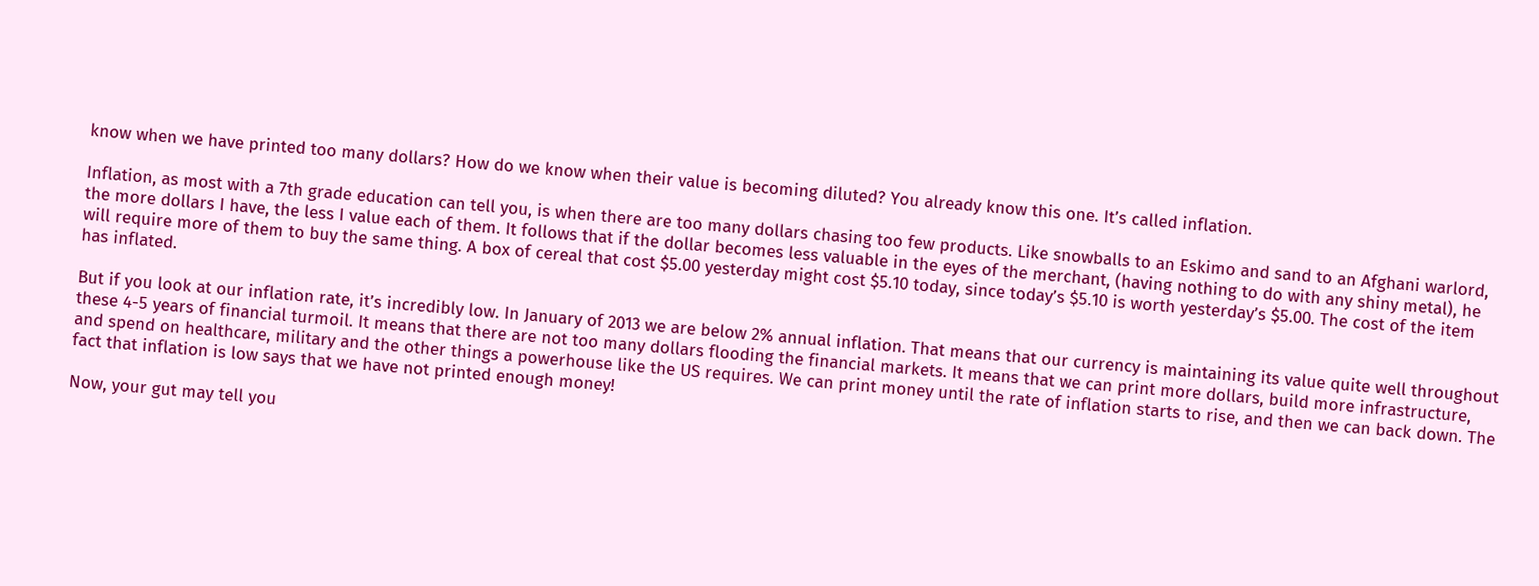know when we have printed too many dollars? How do we know when their value is becoming diluted? You already know this one. It’s called inflation.

Inflation, as most with a 7th grade education can tell you, is when there are too many dollars chasing too few products. Like snowballs to an Eskimo and sand to an Afghani warlord, the more dollars I have, the less I value each of them. It follows that if the dollar becomes less valuable in the eyes of the merchant, (having nothing to do with any shiny metal), he will require more of them to buy the same thing. A box of cereal that cost $5.00 yesterday might cost $5.10 today, since today’s $5.10 is worth yesterday’s $5.00. The cost of the item has inflated.

But if you look at our inflation rate, it’s incredibly low. In January of 2013 we are below 2% annual inflation. That means that our currency is maintaining its value quite well throughout these 4-5 years of financial turmoil. It means that there are not too many dollars flooding the financial markets. It means that we can print more dollars, build more infrastructure, and spend on healthcare, military and the other things a powerhouse like the US requires. We can print money until the rate of inflation starts to rise, and then we can back down. The fact that inflation is low says that we have not printed enough money!

Now, your gut may tell you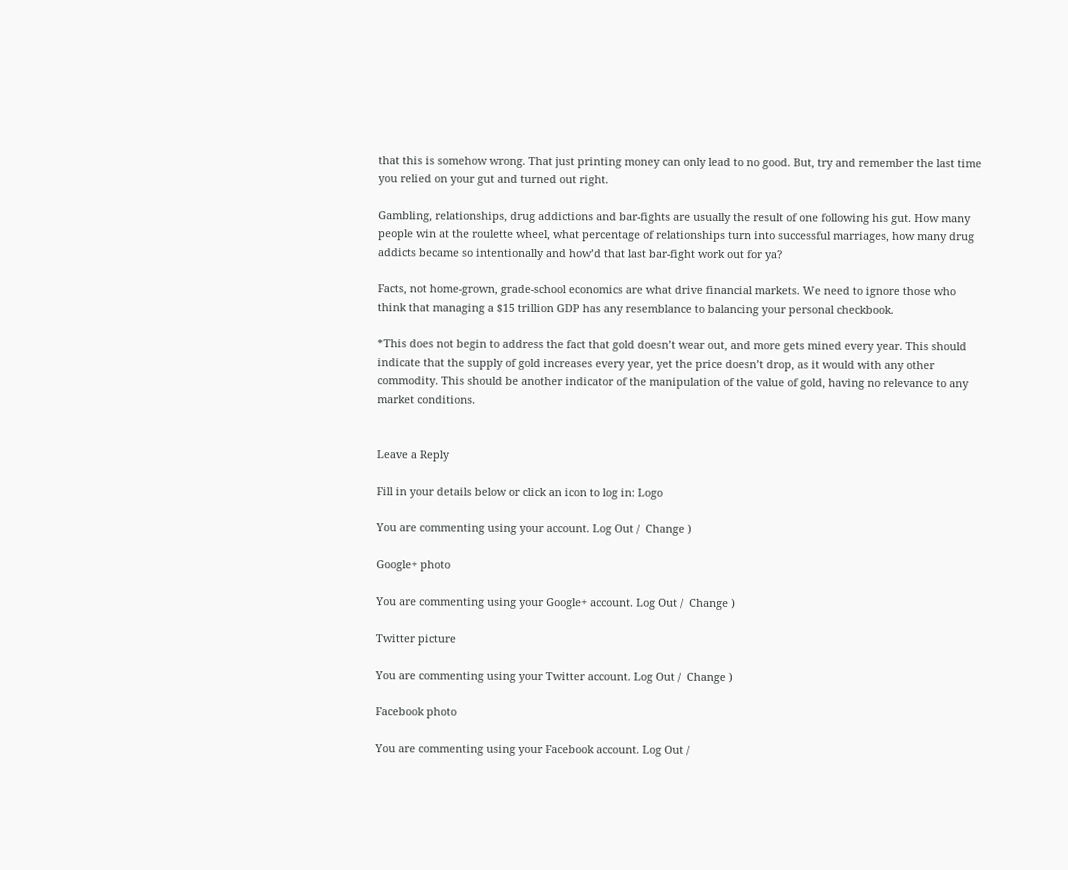that this is somehow wrong. That just printing money can only lead to no good. But, try and remember the last time you relied on your gut and turned out right.

Gambling, relationships, drug addictions and bar-fights are usually the result of one following his gut. How many people win at the roulette wheel, what percentage of relationships turn into successful marriages, how many drug addicts became so intentionally and how’d that last bar-fight work out for ya?

Facts, not home-grown, grade-school economics are what drive financial markets. We need to ignore those who think that managing a $15 trillion GDP has any resemblance to balancing your personal checkbook.

*This does not begin to address the fact that gold doesn’t wear out, and more gets mined every year. This should indicate that the supply of gold increases every year, yet the price doesn’t drop, as it would with any other commodity. This should be another indicator of the manipulation of the value of gold, having no relevance to any market conditions.


Leave a Reply

Fill in your details below or click an icon to log in: Logo

You are commenting using your account. Log Out /  Change )

Google+ photo

You are commenting using your Google+ account. Log Out /  Change )

Twitter picture

You are commenting using your Twitter account. Log Out /  Change )

Facebook photo

You are commenting using your Facebook account. Log Out /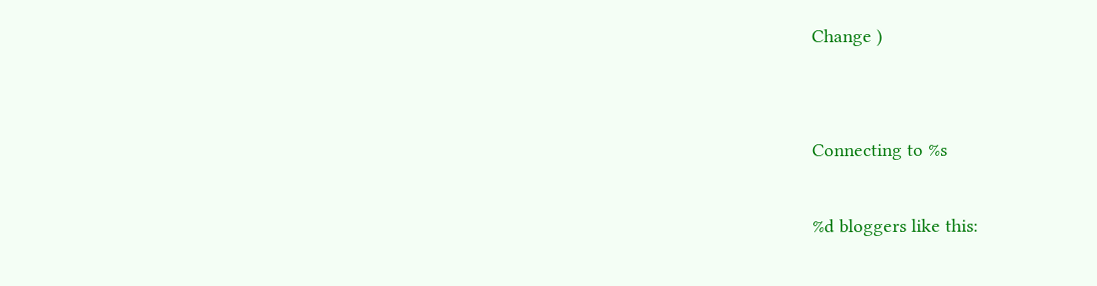Change )


Connecting to %s

%d bloggers like this: